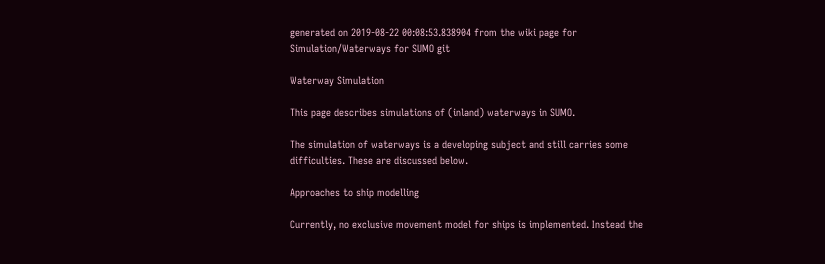generated on 2019-08-22 00:08:53.838904 from the wiki page for Simulation/Waterways for SUMO git

Waterway Simulation

This page describes simulations of (inland) waterways in SUMO.

The simulation of waterways is a developing subject and still carries some difficulties. These are discussed below.

Approaches to ship modelling

Currently, no exclusive movement model for ships is implemented. Instead the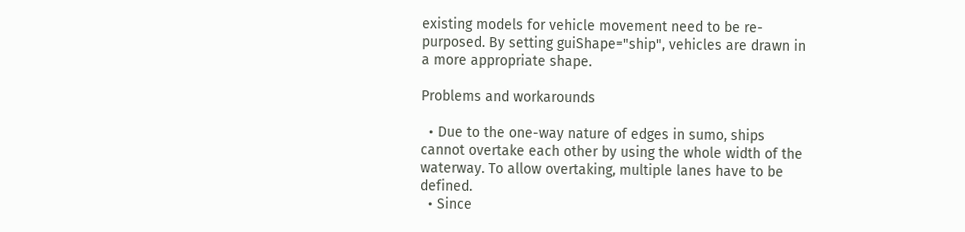existing models for vehicle movement need to be re-purposed. By setting guiShape="ship", vehicles are drawn in a more appropriate shape.

Problems and workarounds

  • Due to the one-way nature of edges in sumo, ships cannot overtake each other by using the whole width of the waterway. To allow overtaking, multiple lanes have to be defined.
  • Since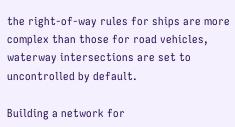the right-of-way rules for ships are more complex than those for road vehicles, waterway intersections are set to uncontrolled by default.

Building a network for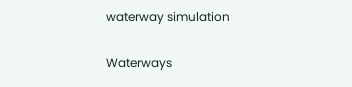waterway simulation

Waterways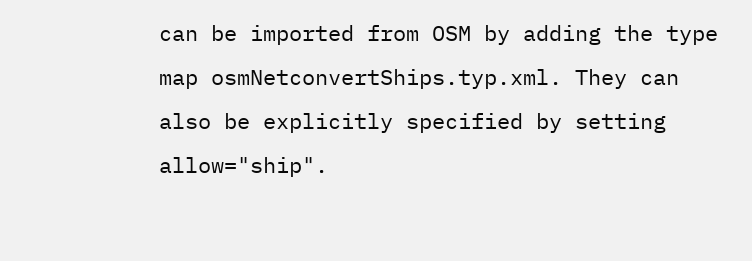can be imported from OSM by adding the type map osmNetconvertShips.typ.xml. They can also be explicitly specified by setting allow="ship".